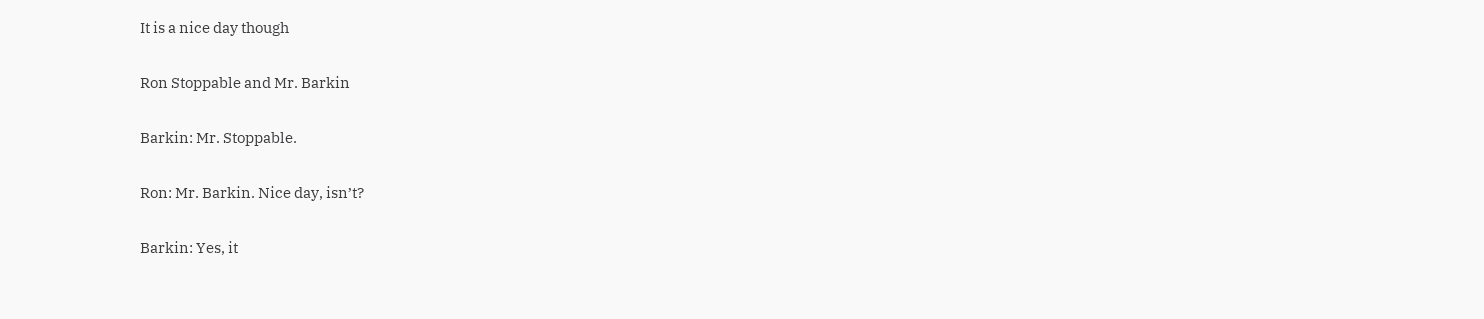It is a nice day though

Ron Stoppable and Mr. Barkin

Barkin: Mr. Stoppable.

Ron: Mr. Barkin. Nice day, isn’t?

Barkin: Yes, it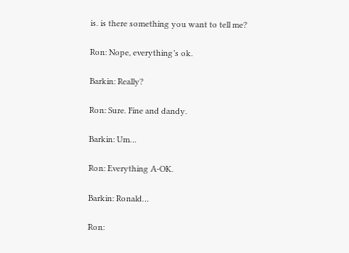is. is there something you want to tell me?

Ron: Nope, everything’s ok.

Barkin: Really?

Ron: Sure. Fine and dandy.

Barkin: Um…

Ron: Everything A-OK.

Barkin: Ronald…

Ron: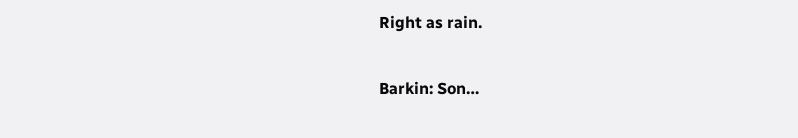Right as rain.

Barkin: Son…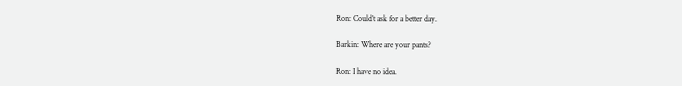Ron: Could’t ask for a better day.

Barkin: Where are your pants?

Ron: I have no idea.